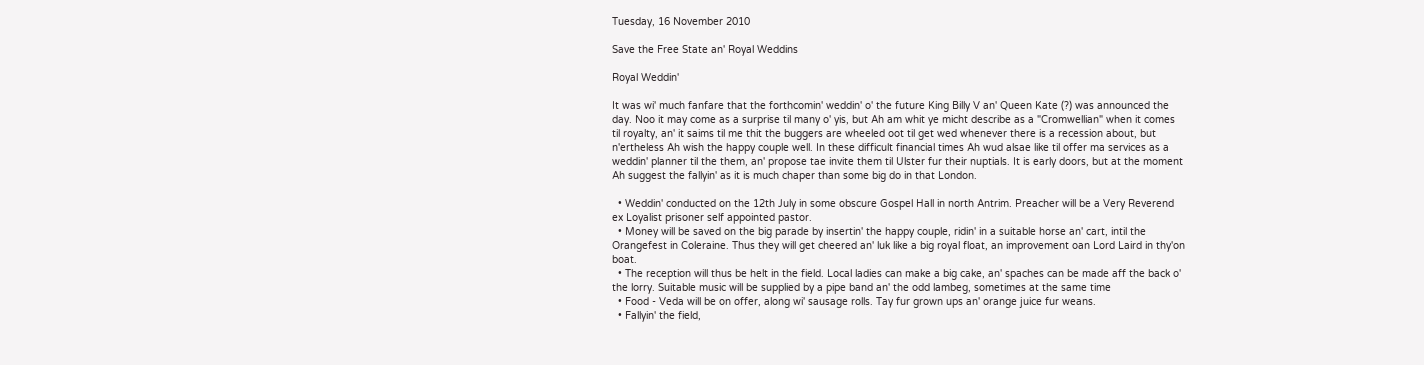Tuesday, 16 November 2010

Save the Free State an' Royal Weddins

Royal Weddin'

It was wi' much fanfare that the forthcomin' weddin' o' the future King Billy V an' Queen Kate (?) was announced the day. Noo it may come as a surprise til many o' yis, but Ah am whit ye micht describe as a "Cromwellian" when it comes til royalty, an' it saims til me thit the buggers are wheeled oot til get wed whenever there is a recession about, but n'ertheless Ah wish the happy couple well. In these difficult financial times Ah wud alsae like til offer ma services as a weddin' planner til the them, an' propose tae invite them til Ulster fur their nuptials. It is early doors, but at the moment Ah suggest the fallyin' as it is much chaper than some big do in that London.

  • Weddin' conducted on the 12th July in some obscure Gospel Hall in north Antrim. Preacher will be a Very Reverend ex Loyalist prisoner self appointed pastor.
  • Money will be saved on the big parade by insertin' the happy couple, ridin' in a suitable horse an' cart, intil the Orangefest in Coleraine. Thus they will get cheered an' luk like a big royal float, an improvement oan Lord Laird in thy'on boat.
  • The reception will thus be helt in the field. Local ladies can make a big cake, an' spaches can be made aff the back o' the lorry. Suitable music will be supplied by a pipe band an' the odd lambeg, sometimes at the same time
  • Food - Veda will be on offer, along wi' sausage rolls. Tay fur grown ups an' orange juice fur weans.
  • Fallyin' the field,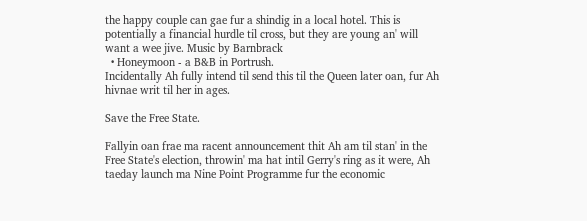the happy couple can gae fur a shindig in a local hotel. This is potentially a financial hurdle til cross, but they are young an' will want a wee jive. Music by Barnbrack
  • Honeymoon - a B&B in Portrush.
Incidentally Ah fully intend til send this til the Queen later oan, fur Ah hivnae writ til her in ages.

Save the Free State.

Fallyin oan frae ma racent announcement thit Ah am til stan' in the Free State's election, throwin' ma hat intil Gerry's ring as it were, Ah taeday launch ma Nine Point Programme fur the economic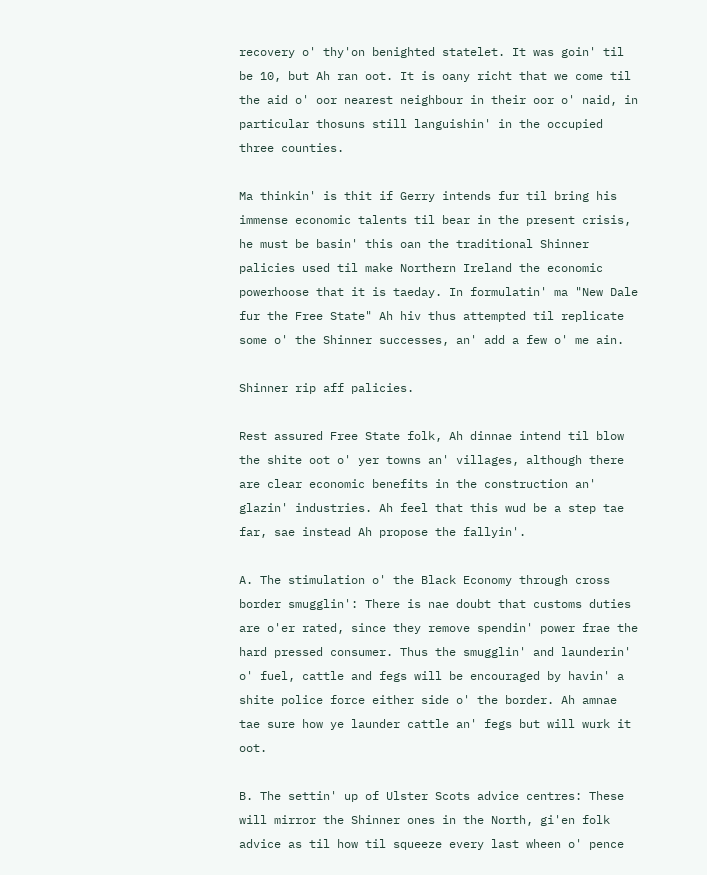recovery o' thy'on benighted statelet. It was goin' til be 10, but Ah ran oot. It is oany richt that we come til the aid o' oor nearest neighbour in their oor o' naid, in particular thosuns still languishin' in the occupied three counties.

Ma thinkin' is thit if Gerry intends fur til bring his immense economic talents til bear in the present crisis, he must be basin' this oan the traditional Shinner palicies used til make Northern Ireland the economic powerhoose that it is taeday. In formulatin' ma "New Dale fur the Free State" Ah hiv thus attempted til replicate some o' the Shinner successes, an' add a few o' me ain.

Shinner rip aff palicies.

Rest assured Free State folk, Ah dinnae intend til blow the shite oot o' yer towns an' villages, although there are clear economic benefits in the construction an' glazin' industries. Ah feel that this wud be a step tae far, sae instead Ah propose the fallyin'.

A. The stimulation o' the Black Economy through cross border smugglin': There is nae doubt that customs duties are o'er rated, since they remove spendin' power frae the hard pressed consumer. Thus the smugglin' and launderin' o' fuel, cattle and fegs will be encouraged by havin' a shite police force either side o' the border. Ah amnae tae sure how ye launder cattle an' fegs but will wurk it oot.

B. The settin' up of Ulster Scots advice centres: These will mirror the Shinner ones in the North, gi'en folk advice as til how til squeeze every last wheen o' pence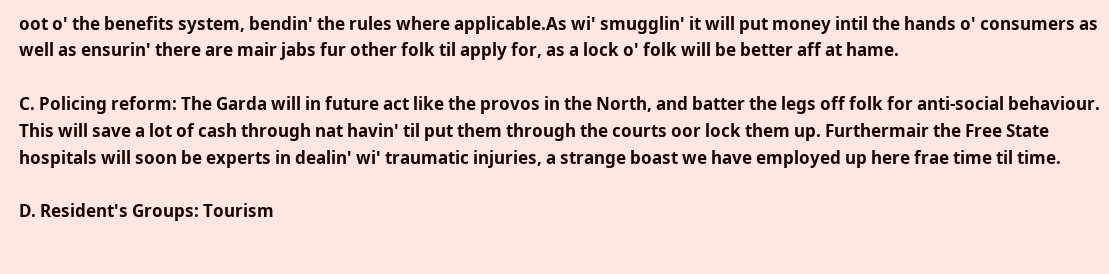oot o' the benefits system, bendin' the rules where applicable.As wi' smugglin' it will put money intil the hands o' consumers as well as ensurin' there are mair jabs fur other folk til apply for, as a lock o' folk will be better aff at hame.

C. Policing reform: The Garda will in future act like the provos in the North, and batter the legs off folk for anti-social behaviour. This will save a lot of cash through nat havin' til put them through the courts oor lock them up. Furthermair the Free State hospitals will soon be experts in dealin' wi' traumatic injuries, a strange boast we have employed up here frae time til time.

D. Resident's Groups: Tourism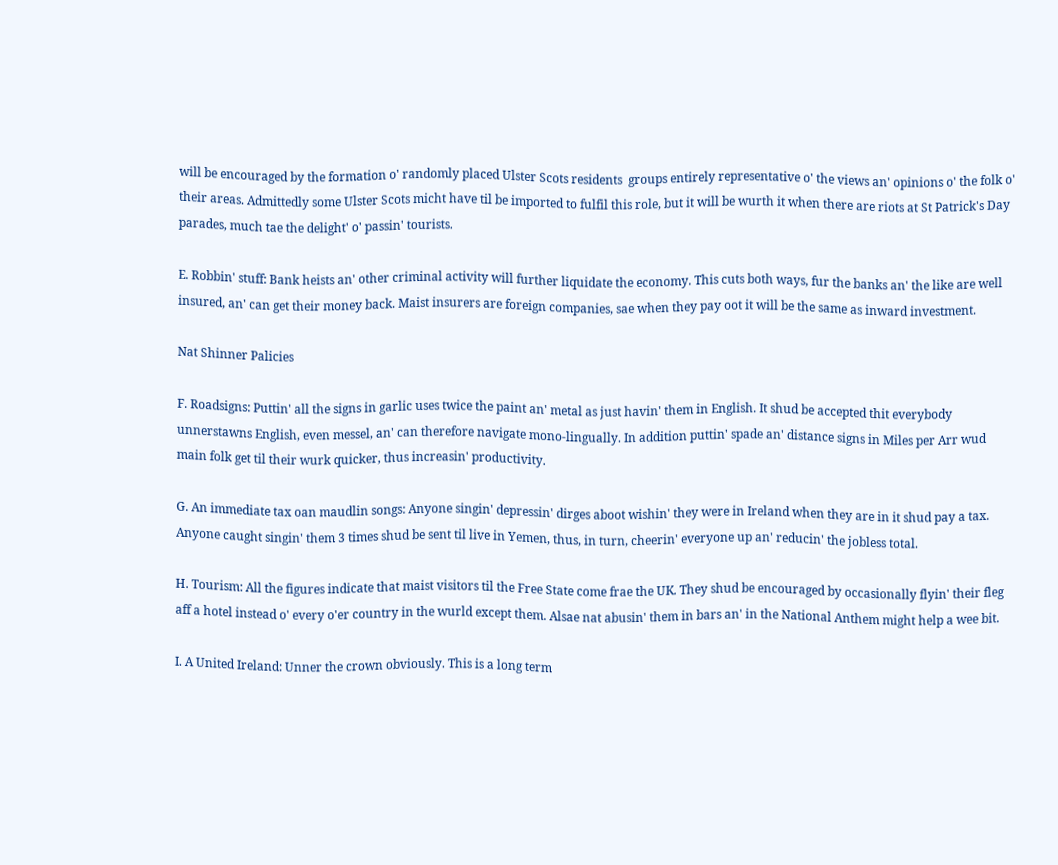will be encouraged by the formation o' randomly placed Ulster Scots residents  groups entirely representative o' the views an' opinions o' the folk o' their areas. Admittedly some Ulster Scots micht have til be imported to fulfil this role, but it will be wurth it when there are riots at St Patrick's Day parades, much tae the delight' o' passin' tourists.

E. Robbin' stuff: Bank heists an' other criminal activity will further liquidate the economy. This cuts both ways, fur the banks an' the like are well insured, an' can get their money back. Maist insurers are foreign companies, sae when they pay oot it will be the same as inward investment.

Nat Shinner Palicies

F. Roadsigns: Puttin' all the signs in garlic uses twice the paint an' metal as just havin' them in English. It shud be accepted thit everybody unnerstawns English, even messel, an' can therefore navigate mono-lingually. In addition puttin' spade an' distance signs in Miles per Arr wud main folk get til their wurk quicker, thus increasin' productivity.

G. An immediate tax oan maudlin songs: Anyone singin' depressin' dirges aboot wishin' they were in Ireland when they are in it shud pay a tax. Anyone caught singin' them 3 times shud be sent til live in Yemen, thus, in turn, cheerin' everyone up an' reducin' the jobless total.

H. Tourism: All the figures indicate that maist visitors til the Free State come frae the UK. They shud be encouraged by occasionally flyin' their fleg aff a hotel instead o' every o'er country in the wurld except them. Alsae nat abusin' them in bars an' in the National Anthem might help a wee bit.

I. A United Ireland: Unner the crown obviously. This is a long term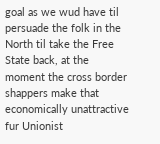goal as we wud have til persuade the folk in the North til take the Free State back, at the moment the cross border shappers make that economically unattractive fur Unionist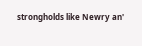strongholds like Newry an'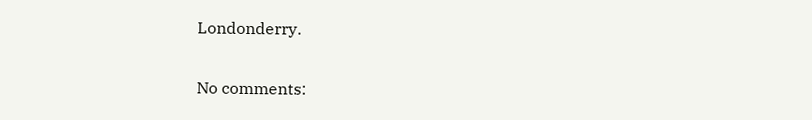Londonderry.

No comments: